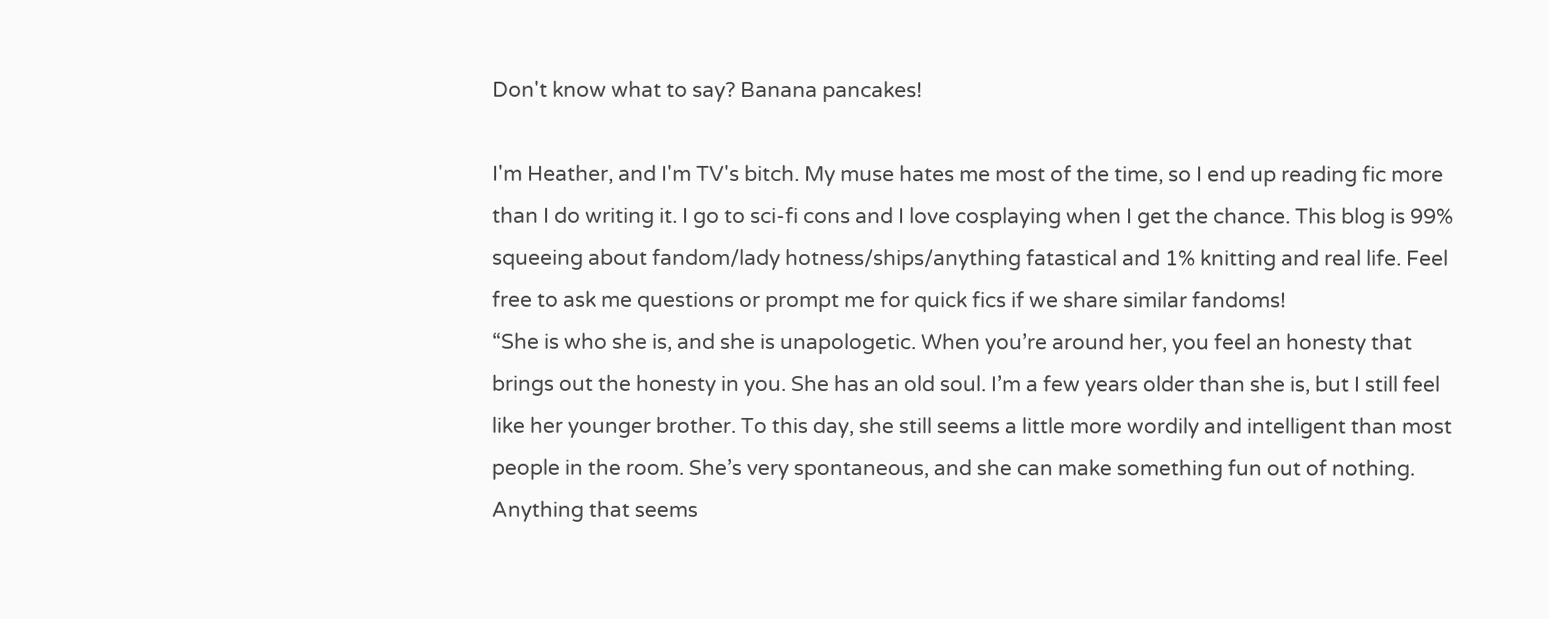Don't know what to say? Banana pancakes!

I'm Heather, and I'm TV's bitch. My muse hates me most of the time, so I end up reading fic more than I do writing it. I go to sci-fi cons and I love cosplaying when I get the chance. This blog is 99% squeeing about fandom/lady hotness/ships/anything fatastical and 1% knitting and real life. Feel free to ask me questions or prompt me for quick fics if we share similar fandoms!
“She is who she is, and she is unapologetic. When you’re around her, you feel an honesty that brings out the honesty in you. She has an old soul. I’m a few years older than she is, but I still feel like her younger brother. To this day, she still seems a little more wordily and intelligent than most people in the room. She’s very spontaneous, and she can make something fun out of nothing. Anything that seems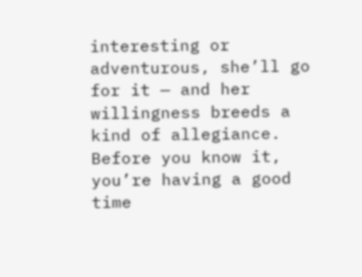interesting or adventurous, she’ll go for it — and her willingness breeds a kind of allegiance. Before you know it, you’re having a good time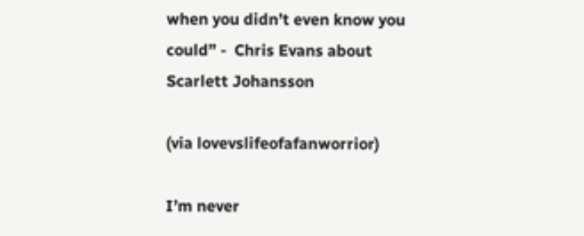when you didn’t even know you could” -  Chris Evans about Scarlett Johansson

(via lovevslifeofafanworrior)

I’m never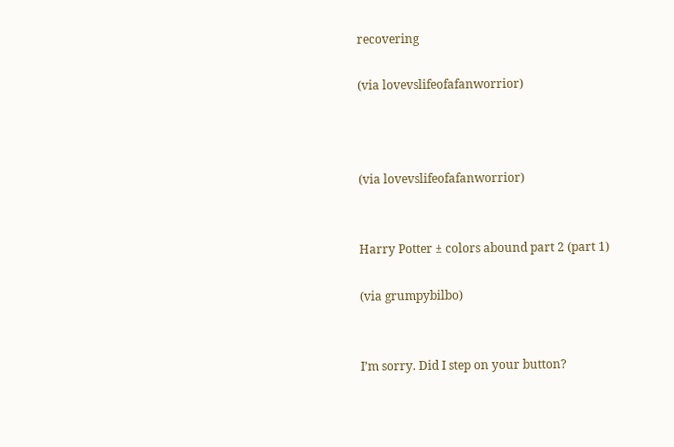recovering

(via lovevslifeofafanworrior)



(via lovevslifeofafanworrior)


Harry Potter ± colors abound part 2 (part 1)

(via grumpybilbo)


I’m sorry. Did I step on your button?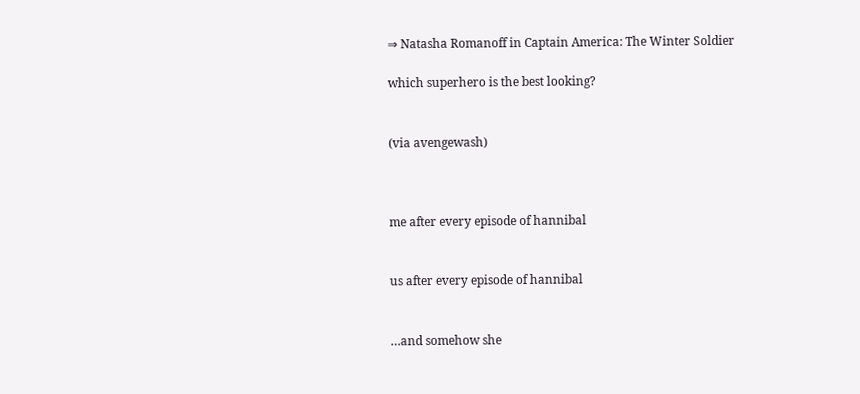⇒ Natasha Romanoff in Captain America: The Winter Soldier

which superhero is the best looking?


(via avengewash)



me after every episode of hannibal


us after every episode of hannibal


…and somehow she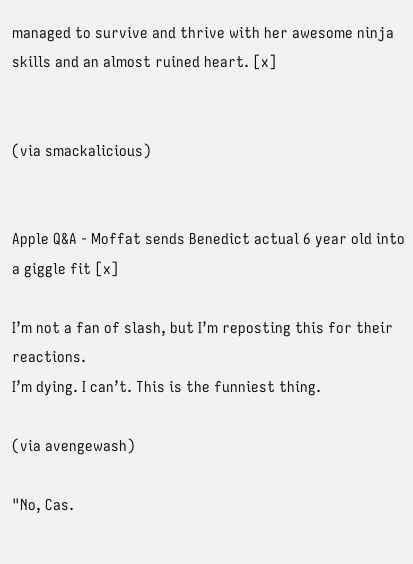managed to survive and thrive with her awesome ninja skills and an almost ruined heart. [x]


(via smackalicious)


Apple Q&A - Moffat sends Benedict actual 6 year old into a giggle fit [x]

I’m not a fan of slash, but I’m reposting this for their reactions.
I’m dying. I can’t. This is the funniest thing.

(via avengewash)

"No, Cas.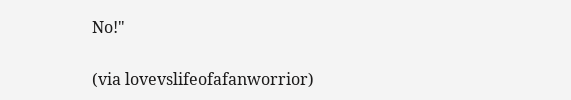No!"

(via lovevslifeofafanworrior)